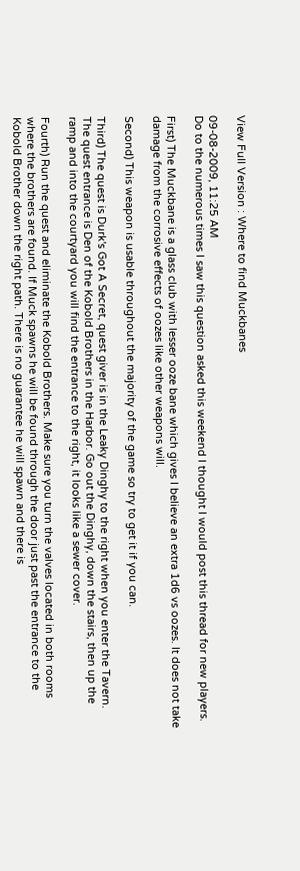View Full Version : Where to find Muckbanes

09-08-2009, 11:25 AM
Do to the numerous times I saw this question asked this weekend I thought I would post this thread for new players.

First) The Muckbane is a glass club with lesser ooze bane which gives I believe an extra 1d6 vs oozes. It does not take damage from the corrosive effects of oozes like other weapons will.

Second) This weapon is usable throughout the majority of the game so try to get it if you can.

Third) The quest is Durk's Got A Secret, quest giver is in the Leaky Dinghy to the right when you enter the Tavern. The quest entrance is Den of the Kobold Brothers in the Harbor. Go out the Dinghy, down the stairs, then up the ramp and into the courtyard you will find the entrance to the right, it looks like a sewer cover.

Fourth) Run the quest and eliminate the Kobold Brothers. Make sure you turn the valves located in both rooms where the brothers are found. If Muck spawns he will be found through the door just past the entrance to the Kobold Brother down the right path. There is no guarantee he will spawn and there is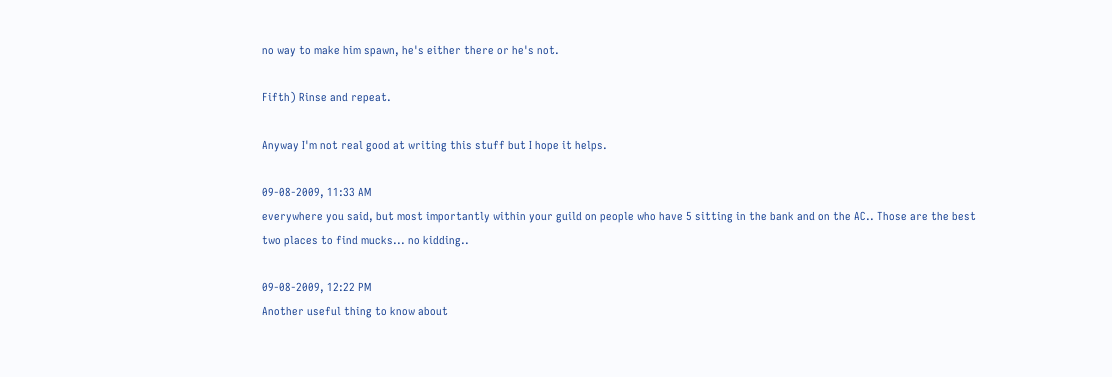no way to make him spawn, he's either there or he's not.

Fifth) Rinse and repeat.

Anyway I'm not real good at writing this stuff but I hope it helps.

09-08-2009, 11:33 AM
everywhere you said, but most importantly within your guild on people who have 5 sitting in the bank and on the AC.. Those are the best two places to find mucks... no kidding..

09-08-2009, 12:22 PM
Another useful thing to know about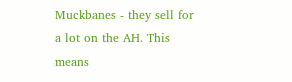Muckbanes - they sell for a lot on the AH. This means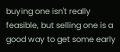buying one isn't really feasible, but selling one is a good way to get some early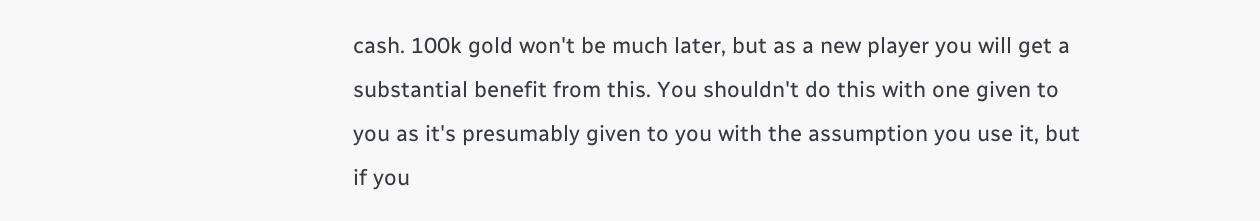cash. 100k gold won't be much later, but as a new player you will get a substantial benefit from this. You shouldn't do this with one given to you as it's presumably given to you with the assumption you use it, but if you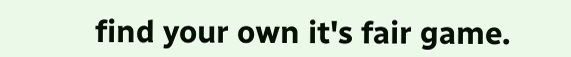find your own it's fair game.